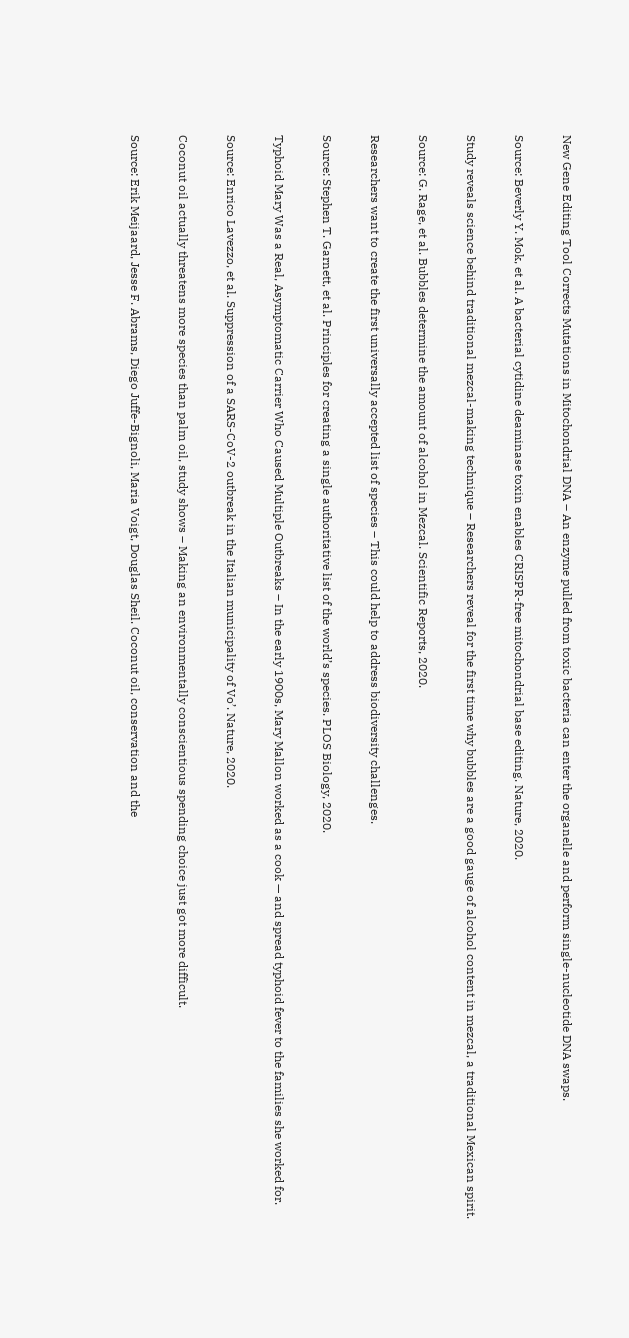New Gene Editing Tool Corrects Mutations in Mitochondrial DNA – An enzyme pulled from toxic bacteria can enter the organelle and perform single-nucleotide DNA swaps.

Source: Beverly Y. Mok, et al. A bacterial cytidine deaminase toxin enables CRISPR-free mitochondrial base editing. Nature, 2020.

Study reveals science behind traditional mezcal-making technique – Researchers reveal for the first time why bubbles are a good gauge of alcohol content in mezcal, a traditional Mexican spirit.

Source: G. Rage, et al. Bubbles determine the amount of alcohol in Mezcal. Scientific Reports, 2020.

Researchers want to create the first universally accepted list of species – This could help to address biodiversity challenges.

Source: Stephen T. Garnett, et al. Principles for creating a single authoritative list of the world’s species. PLOS Biology, 2020.

Typhoid Mary Was a Real, Asymptomatic Carrier Who Caused Multiple Outbreaks – In the early 1900s, Mary Mallon worked as a cook — and spread typhoid fever to the families she worked for.

Source: Enrico Lavezzo, et al. Suppression of a SARS-CoV-2 outbreak in the Italian municipality of Vo’. Nature, 2020.

Coconut oil actually threatens more species than palm oil, study shows – Making an environmentally conscientious spending choice just got more difficult.

Source: Erik Meijaard, Jesse F. Abrams, Diego Juffe-Bignoli, Maria Voigt, Douglas Sheil. Coconut oil, conservation and the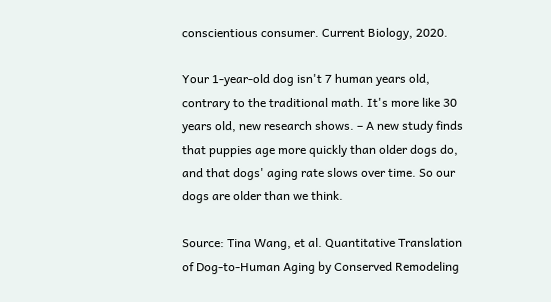conscientious consumer. Current Biology, 2020.

Your 1-year-old dog isn't 7 human years old, contrary to the traditional math. It's more like 30 years old, new research shows. – A new study finds that puppies age more quickly than older dogs do, and that dogs' aging rate slows over time. So our dogs are older than we think.

Source: Tina Wang, et al. Quantitative Translation of Dog-to-Human Aging by Conserved Remodeling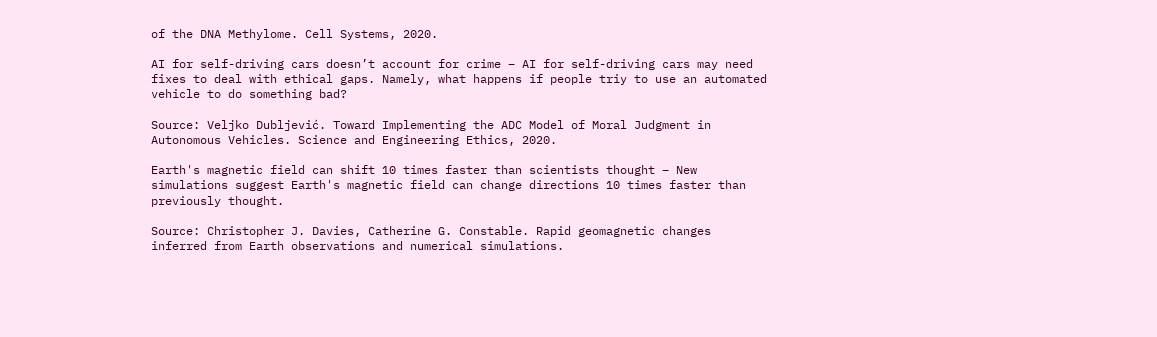of the DNA Methylome. Cell Systems, 2020.

AI for self-driving cars doesn’t account for crime – AI for self-driving cars may need fixes to deal with ethical gaps. Namely, what happens if people triy to use an automated vehicle to do something bad?

Source: Veljko Dubljević. Toward Implementing the ADC Model of Moral Judgment in Autonomous Vehicles. Science and Engineering Ethics, 2020.

Earth's magnetic field can shift 10 times faster than scientists thought – New simulations suggest Earth's magnetic field can change directions 10 times faster than previously thought.

Source: Christopher J. Davies, Catherine G. Constable. Rapid geomagnetic changes inferred from Earth observations and numerical simulations.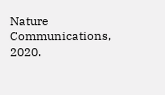Nature Communications, 2020.